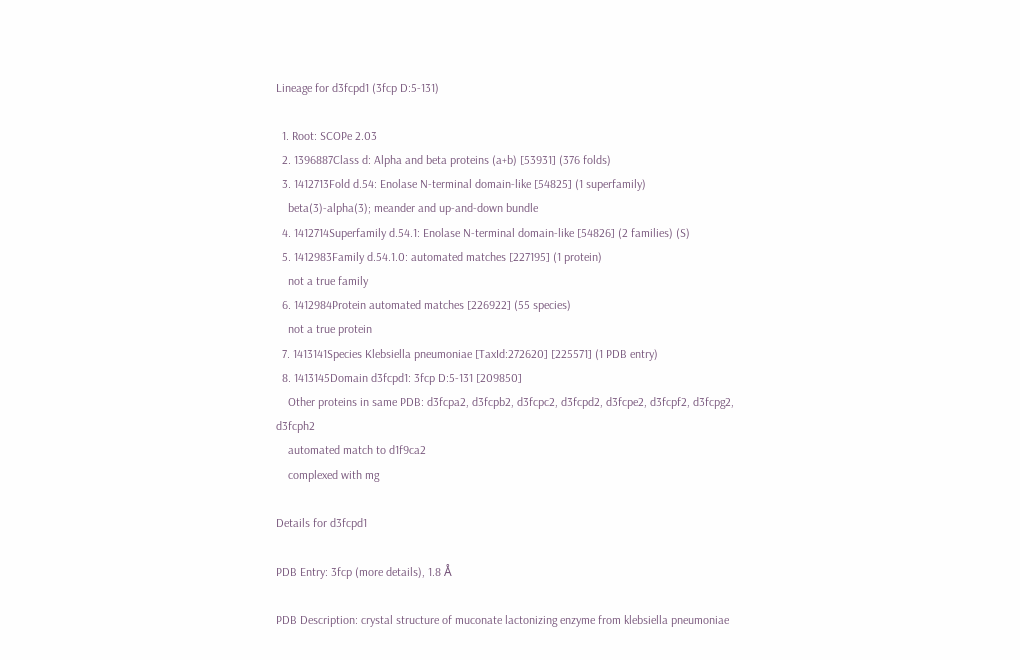Lineage for d3fcpd1 (3fcp D:5-131)

  1. Root: SCOPe 2.03
  2. 1396887Class d: Alpha and beta proteins (a+b) [53931] (376 folds)
  3. 1412713Fold d.54: Enolase N-terminal domain-like [54825] (1 superfamily)
    beta(3)-alpha(3); meander and up-and-down bundle
  4. 1412714Superfamily d.54.1: Enolase N-terminal domain-like [54826] (2 families) (S)
  5. 1412983Family d.54.1.0: automated matches [227195] (1 protein)
    not a true family
  6. 1412984Protein automated matches [226922] (55 species)
    not a true protein
  7. 1413141Species Klebsiella pneumoniae [TaxId:272620] [225571] (1 PDB entry)
  8. 1413145Domain d3fcpd1: 3fcp D:5-131 [209850]
    Other proteins in same PDB: d3fcpa2, d3fcpb2, d3fcpc2, d3fcpd2, d3fcpe2, d3fcpf2, d3fcpg2, d3fcph2
    automated match to d1f9ca2
    complexed with mg

Details for d3fcpd1

PDB Entry: 3fcp (more details), 1.8 Å

PDB Description: crystal structure of muconate lactonizing enzyme from klebsiella pneumoniae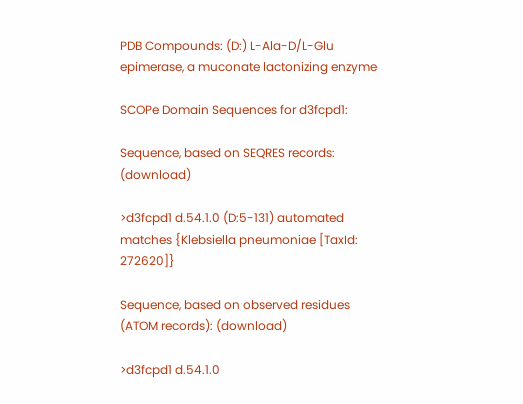PDB Compounds: (D:) L-Ala-D/L-Glu epimerase, a muconate lactonizing enzyme

SCOPe Domain Sequences for d3fcpd1:

Sequence, based on SEQRES records: (download)

>d3fcpd1 d.54.1.0 (D:5-131) automated matches {Klebsiella pneumoniae [TaxId: 272620]}

Sequence, based on observed residues (ATOM records): (download)

>d3fcpd1 d.54.1.0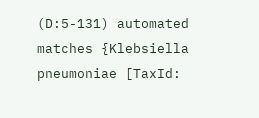(D:5-131) automated matches {Klebsiella pneumoniae [TaxId: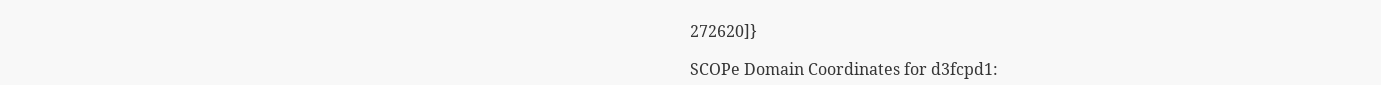272620]}

SCOPe Domain Coordinates for d3fcpd1: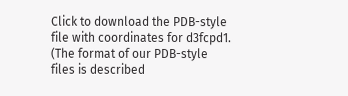Click to download the PDB-style file with coordinates for d3fcpd1.
(The format of our PDB-style files is described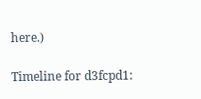here.)

Timeline for d3fcpd1: